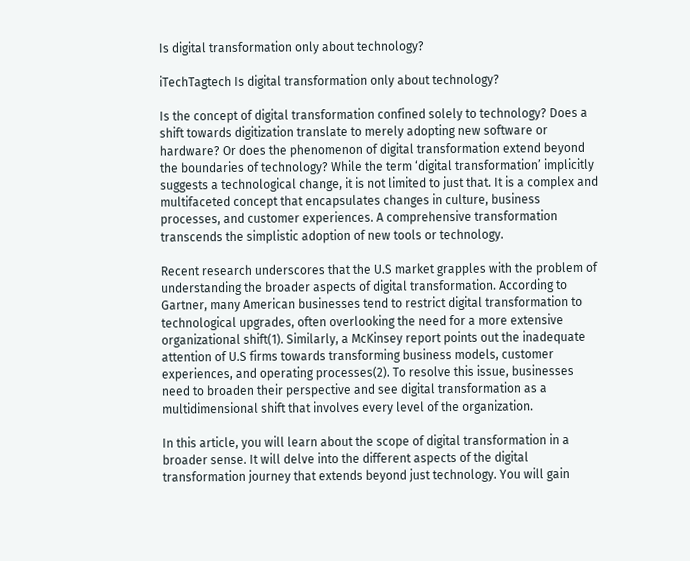Is digital transformation only about technology?

iTechTagtech Is digital transformation only about technology?

Is the concept of digital transformation confined solely to technology? Does a shift towards digitization translate to merely adopting new software or hardware? Or does the phenomenon of digital transformation extend beyond the boundaries of technology? While the term ‘digital transformation’ implicitly suggests a technological change, it is not limited to just that. It is a complex and multifaceted concept that encapsulates changes in culture, business processes, and customer experiences. A comprehensive transformation transcends the simplistic adoption of new tools or technology.

Recent research underscores that the U.S market grapples with the problem of understanding the broader aspects of digital transformation. According to Gartner, many American businesses tend to restrict digital transformation to technological upgrades, often overlooking the need for a more extensive organizational shift(1). Similarly, a McKinsey report points out the inadequate attention of U.S firms towards transforming business models, customer experiences, and operating processes(2). To resolve this issue, businesses need to broaden their perspective and see digital transformation as a multidimensional shift that involves every level of the organization.

In this article, you will learn about the scope of digital transformation in a broader sense. It will delve into the different aspects of the digital transformation journey that extends beyond just technology. You will gain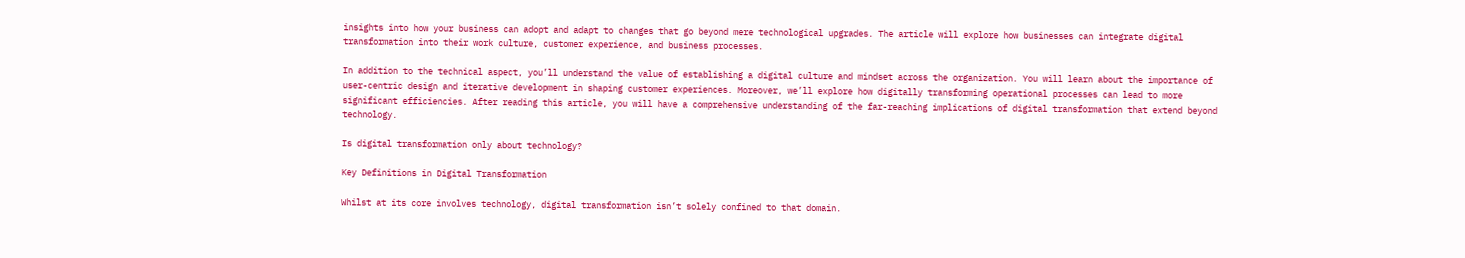insights into how your business can adopt and adapt to changes that go beyond mere technological upgrades. The article will explore how businesses can integrate digital transformation into their work culture, customer experience, and business processes.

In addition to the technical aspect, you’ll understand the value of establishing a digital culture and mindset across the organization. You will learn about the importance of user-centric design and iterative development in shaping customer experiences. Moreover, we’ll explore how digitally transforming operational processes can lead to more significant efficiencies. After reading this article, you will have a comprehensive understanding of the far-reaching implications of digital transformation that extend beyond technology.

Is digital transformation only about technology?

Key Definitions in Digital Transformation

Whilst at its core involves technology, digital transformation isn’t solely confined to that domain.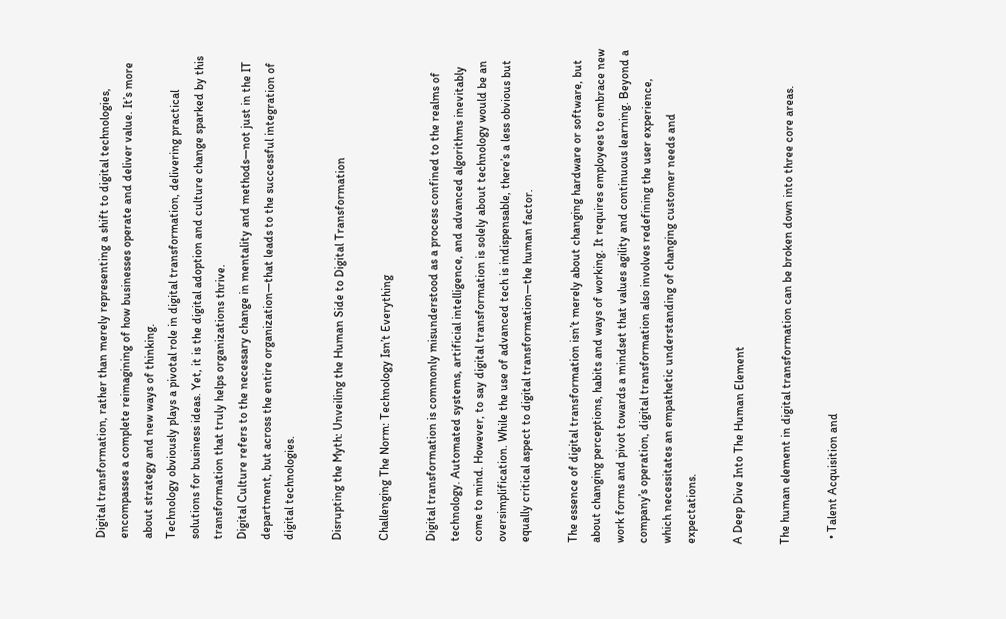Digital transformation, rather than merely representing a shift to digital technologies, encompasses a complete reimagining of how businesses operate and deliver value. It’s more about strategy and new ways of thinking.
Technology obviously plays a pivotal role in digital transformation, delivering practical solutions for business ideas. Yet, it is the digital adoption and culture change sparked by this transformation that truly helps organizations thrive.
Digital Culture refers to the necessary change in mentality and methods—not just in the IT department, but across the entire organization—that leads to the successful integration of digital technologies.

Disrupting the Myth: Unveiling the Human Side to Digital Transformation

Challenging The Norm: Technology Isn’t Everything

Digital transformation is commonly misunderstood as a process confined to the realms of technology. Automated systems, artificial intelligence, and advanced algorithms inevitably come to mind. However, to say digital transformation is solely about technology would be an oversimplification. While the use of advanced tech is indispensable, there’s a less obvious but equally critical aspect to digital transformation—the human factor.

The essence of digital transformation isn’t merely about changing hardware or software, but about changing perceptions, habits and ways of working. It requires employees to embrace new work forms and pivot towards a mindset that values agility and continuous learning. Beyond a company’s operation, digital transformation also involves redefining the user experience, which necessitates an empathetic understanding of changing customer needs and expectations.

A Deep Dive Into The Human Element

The human element in digital transformation can be broken down into three core areas.

  • Talent Acquisition and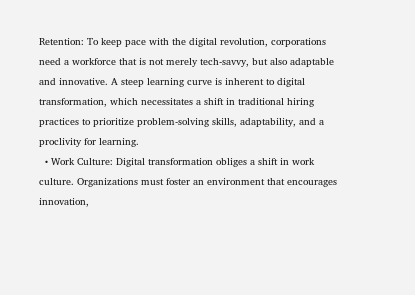Retention: To keep pace with the digital revolution, corporations need a workforce that is not merely tech-savvy, but also adaptable and innovative. A steep learning curve is inherent to digital transformation, which necessitates a shift in traditional hiring practices to prioritize problem-solving skills, adaptability, and a proclivity for learning.
  • Work Culture: Digital transformation obliges a shift in work culture. Organizations must foster an environment that encourages innovation,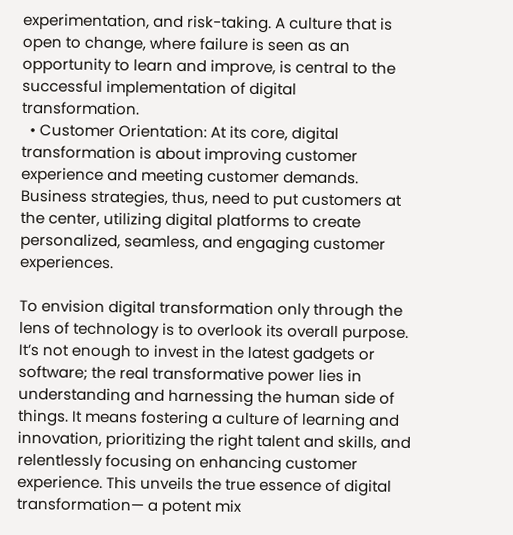experimentation, and risk-taking. A culture that is open to change, where failure is seen as an opportunity to learn and improve, is central to the successful implementation of digital transformation.
  • Customer Orientation: At its core, digital transformation is about improving customer experience and meeting customer demands. Business strategies, thus, need to put customers at the center, utilizing digital platforms to create personalized, seamless, and engaging customer experiences.

To envision digital transformation only through the lens of technology is to overlook its overall purpose. It’s not enough to invest in the latest gadgets or software; the real transformative power lies in understanding and harnessing the human side of things. It means fostering a culture of learning and innovation, prioritizing the right talent and skills, and relentlessly focusing on enhancing customer experience. This unveils the true essence of digital transformation— a potent mix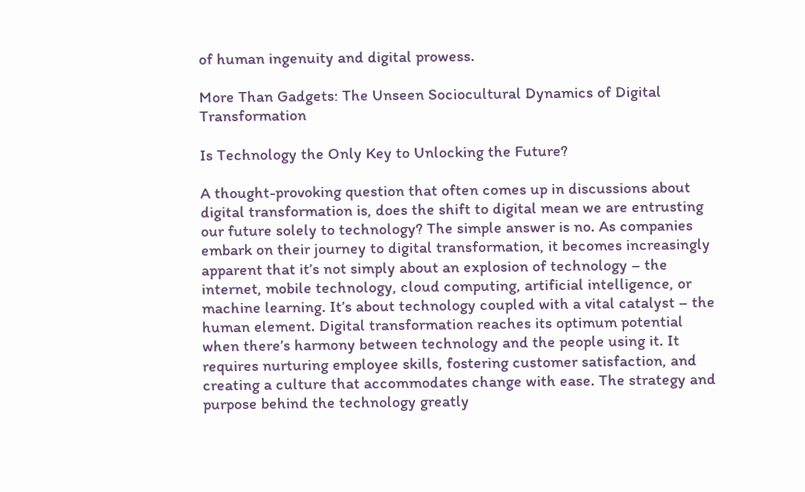of human ingenuity and digital prowess.

More Than Gadgets: The Unseen Sociocultural Dynamics of Digital Transformation

Is Technology the Only Key to Unlocking the Future?

A thought-provoking question that often comes up in discussions about digital transformation is, does the shift to digital mean we are entrusting our future solely to technology? The simple answer is no. As companies embark on their journey to digital transformation, it becomes increasingly apparent that it’s not simply about an explosion of technology – the internet, mobile technology, cloud computing, artificial intelligence, or machine learning. It’s about technology coupled with a vital catalyst – the human element. Digital transformation reaches its optimum potential when there’s harmony between technology and the people using it. It requires nurturing employee skills, fostering customer satisfaction, and creating a culture that accommodates change with ease. The strategy and purpose behind the technology greatly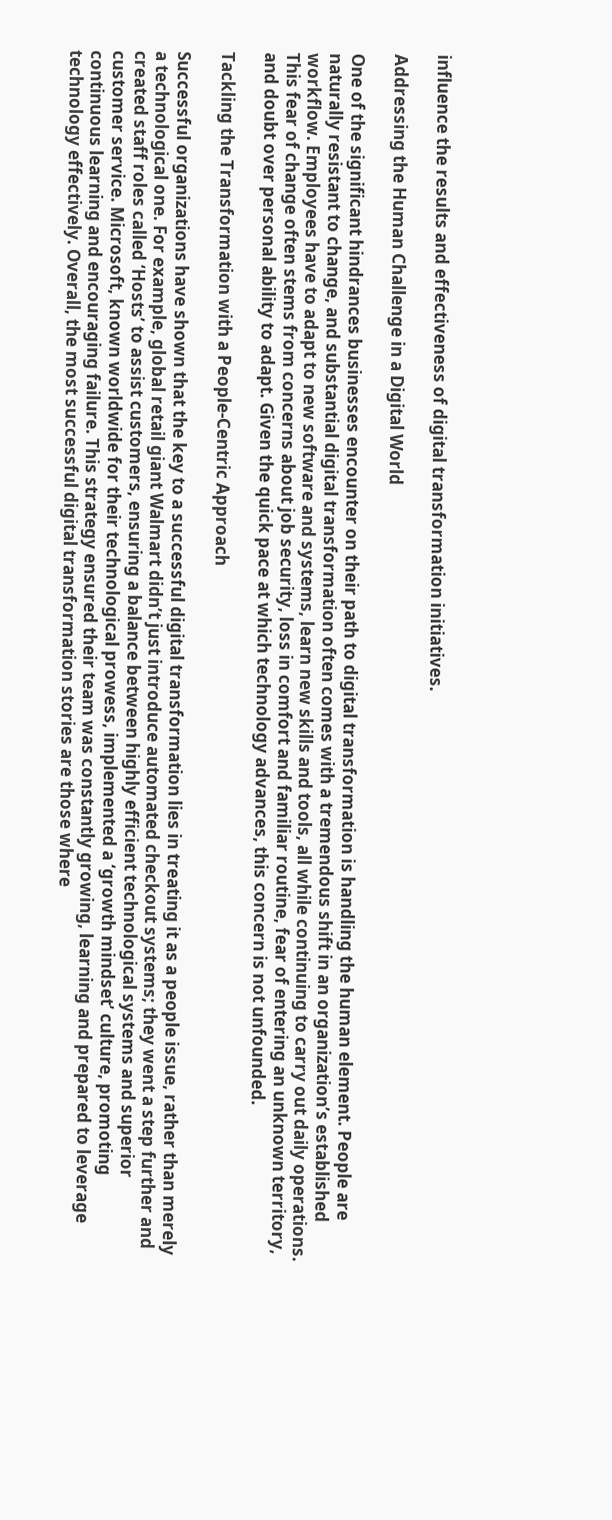influence the results and effectiveness of digital transformation initiatives.

Addressing the Human Challenge in a Digital World

One of the significant hindrances businesses encounter on their path to digital transformation is handling the human element. People are naturally resistant to change, and substantial digital transformation often comes with a tremendous shift in an organization’s established workflow. Employees have to adapt to new software and systems, learn new skills and tools, all while continuing to carry out daily operations. This fear of change often stems from concerns about job security, loss in comfort and familiar routine, fear of entering an unknown territory, and doubt over personal ability to adapt. Given the quick pace at which technology advances, this concern is not unfounded.

Tackling the Transformation with a People-Centric Approach

Successful organizations have shown that the key to a successful digital transformation lies in treating it as a people issue, rather than merely a technological one. For example, global retail giant Walmart didn’t just introduce automated checkout systems; they went a step further and created staff roles called ‘Hosts’ to assist customers, ensuring a balance between highly efficient technological systems and superior customer service. Microsoft, known worldwide for their technological prowess, implemented a ‘growth mindset’ culture, promoting continuous learning and encouraging failure. This strategy ensured their team was constantly growing, learning and prepared to leverage technology effectively. Overall, the most successful digital transformation stories are those where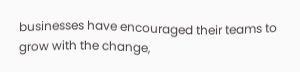businesses have encouraged their teams to grow with the change,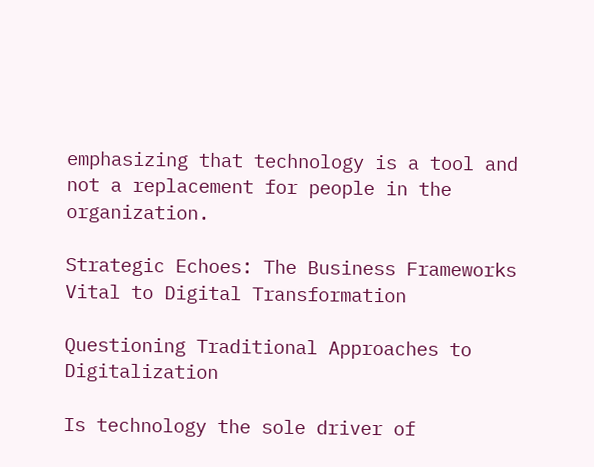emphasizing that technology is a tool and not a replacement for people in the organization.

Strategic Echoes: The Business Frameworks Vital to Digital Transformation

Questioning Traditional Approaches to Digitalization

Is technology the sole driver of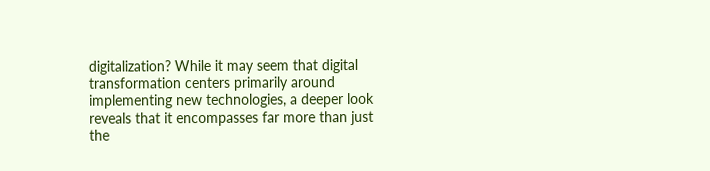digitalization? While it may seem that digital transformation centers primarily around implementing new technologies, a deeper look reveals that it encompasses far more than just the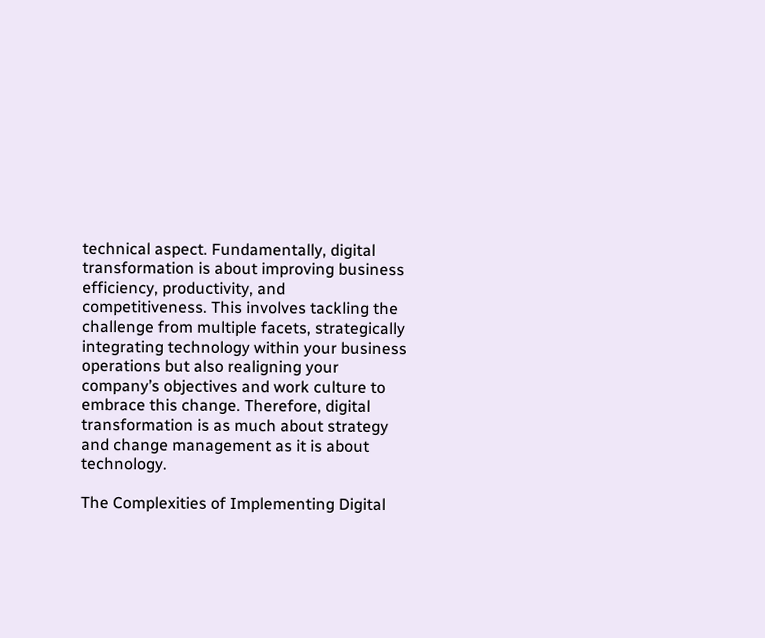technical aspect. Fundamentally, digital transformation is about improving business efficiency, productivity, and competitiveness. This involves tackling the challenge from multiple facets, strategically integrating technology within your business operations but also realigning your company’s objectives and work culture to embrace this change. Therefore, digital transformation is as much about strategy and change management as it is about technology.

The Complexities of Implementing Digital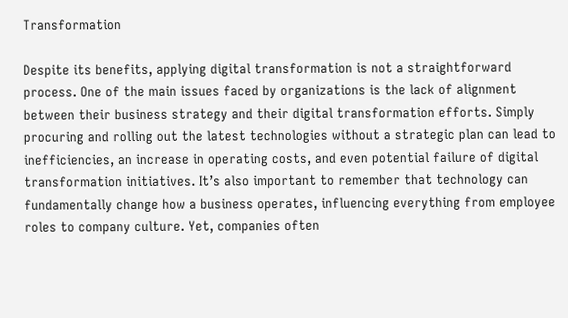Transformation

Despite its benefits, applying digital transformation is not a straightforward process. One of the main issues faced by organizations is the lack of alignment between their business strategy and their digital transformation efforts. Simply procuring and rolling out the latest technologies without a strategic plan can lead to inefficiencies, an increase in operating costs, and even potential failure of digital transformation initiatives. It’s also important to remember that technology can fundamentally change how a business operates, influencing everything from employee roles to company culture. Yet, companies often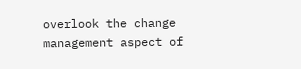overlook the change management aspect of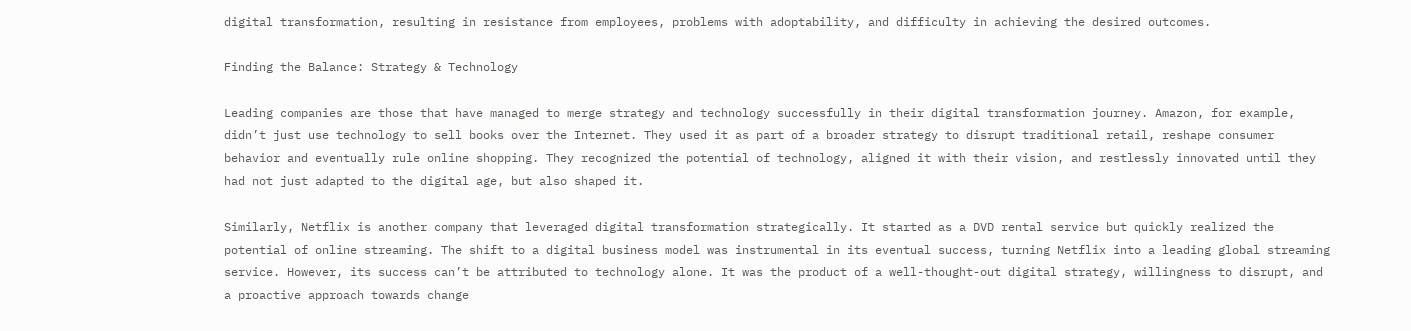digital transformation, resulting in resistance from employees, problems with adoptability, and difficulty in achieving the desired outcomes.

Finding the Balance: Strategy & Technology

Leading companies are those that have managed to merge strategy and technology successfully in their digital transformation journey. Amazon, for example, didn’t just use technology to sell books over the Internet. They used it as part of a broader strategy to disrupt traditional retail, reshape consumer behavior and eventually rule online shopping. They recognized the potential of technology, aligned it with their vision, and restlessly innovated until they had not just adapted to the digital age, but also shaped it.

Similarly, Netflix is another company that leveraged digital transformation strategically. It started as a DVD rental service but quickly realized the potential of online streaming. The shift to a digital business model was instrumental in its eventual success, turning Netflix into a leading global streaming service. However, its success can’t be attributed to technology alone. It was the product of a well-thought-out digital strategy, willingness to disrupt, and a proactive approach towards change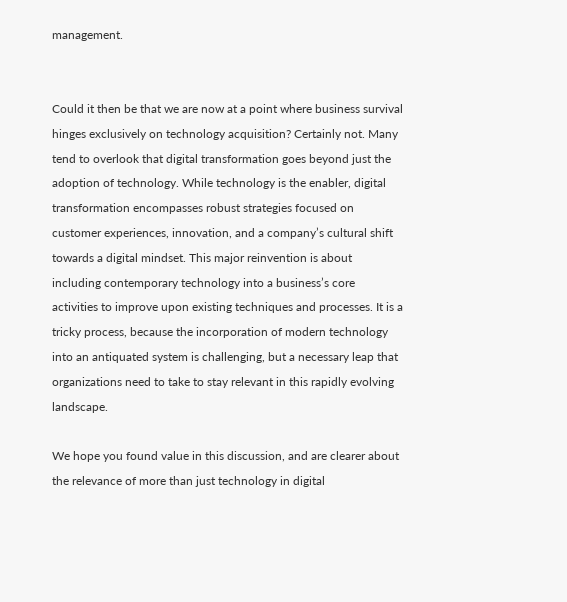management.


Could it then be that we are now at a point where business survival hinges exclusively on technology acquisition? Certainly not. Many tend to overlook that digital transformation goes beyond just the adoption of technology. While technology is the enabler, digital transformation encompasses robust strategies focused on customer experiences, innovation, and a company’s cultural shift towards a digital mindset. This major reinvention is about including contemporary technology into a business’s core activities to improve upon existing techniques and processes. It is a tricky process, because the incorporation of modern technology into an antiquated system is challenging, but a necessary leap that organizations need to take to stay relevant in this rapidly evolving landscape.

We hope you found value in this discussion, and are clearer about the relevance of more than just technology in digital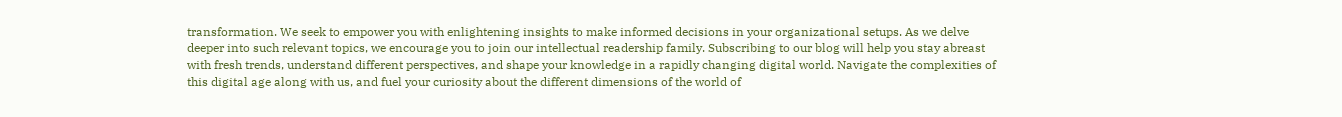transformation. We seek to empower you with enlightening insights to make informed decisions in your organizational setups. As we delve deeper into such relevant topics, we encourage you to join our intellectual readership family. Subscribing to our blog will help you stay abreast with fresh trends, understand different perspectives, and shape your knowledge in a rapidly changing digital world. Navigate the complexities of this digital age along with us, and fuel your curiosity about the different dimensions of the world of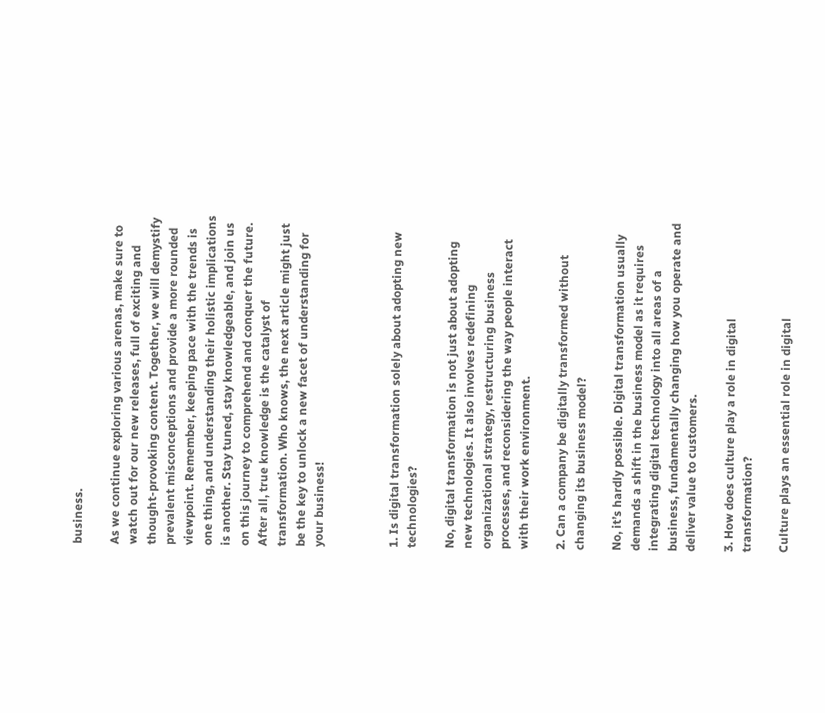business.

As we continue exploring various arenas, make sure to watch out for our new releases, full of exciting and thought-provoking content. Together, we will demystify prevalent misconceptions and provide a more rounded viewpoint. Remember, keeping pace with the trends is one thing, and understanding their holistic implications is another. Stay tuned, stay knowledgeable, and join us on this journey to comprehend and conquer the future. After all, true knowledge is the catalyst of transformation. Who knows, the next article might just be the key to unlock a new facet of understanding for your business!



1. Is digital transformation solely about adopting new technologies?

No, digital transformation is not just about adopting new technologies. It also involves redefining organizational strategy, restructuring business processes, and reconsidering the way people interact with their work environment.

2. Can a company be digitally transformed without changing its business model?

No, it’s hardly possible. Digital transformation usually demands a shift in the business model as it requires integrating digital technology into all areas of a business, fundamentally changing how you operate and deliver value to customers.

3. How does culture play a role in digital transformation?

Culture plays an essential role in digital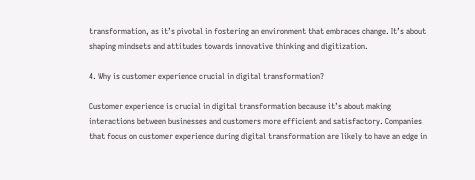transformation, as it’s pivotal in fostering an environment that embraces change. It’s about shaping mindsets and attitudes towards innovative thinking and digitization.

4. Why is customer experience crucial in digital transformation?

Customer experience is crucial in digital transformation because it’s about making interactions between businesses and customers more efficient and satisfactory. Companies that focus on customer experience during digital transformation are likely to have an edge in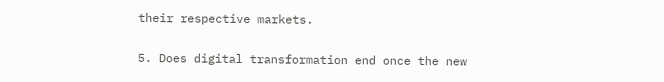their respective markets.

5. Does digital transformation end once the new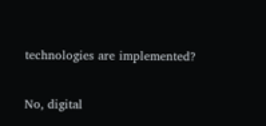technologies are implemented?

No, digital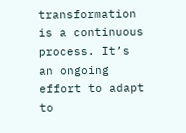transformation is a continuous process. It’s an ongoing effort to adapt to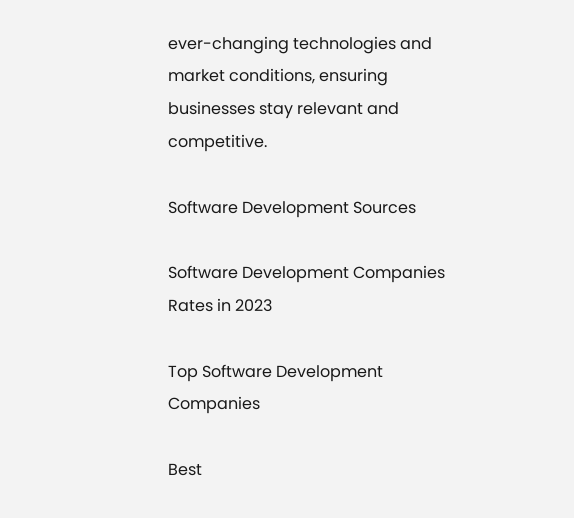ever-changing technologies and market conditions, ensuring businesses stay relevant and competitive.

Software Development Sources

Software Development Companies Rates in 2023

Top Software Development Companies

Best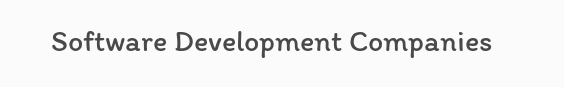Software Development Companies